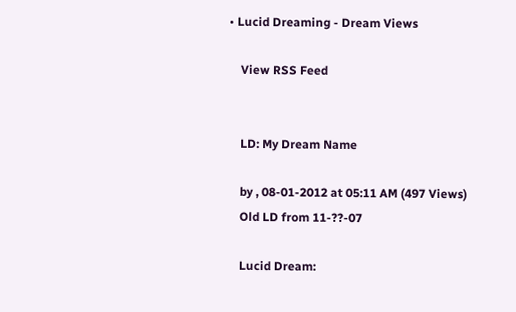• Lucid Dreaming - Dream Views

    View RSS Feed


    LD: My Dream Name

    by , 08-01-2012 at 05:11 AM (497 Views)
    Old LD from 11-??-07

    Lucid Dream: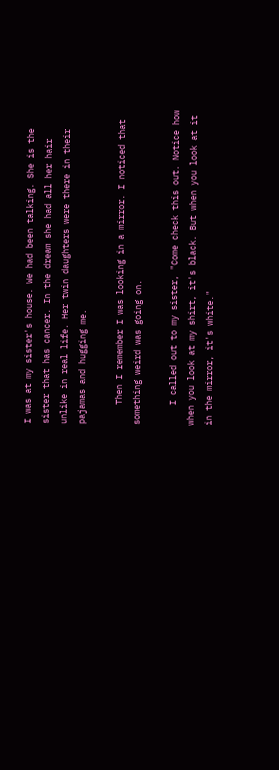I was at my sister's house. We had been talking. She is the sister that has cancer. In the dream she had all her hair unlike in real life. Her twin daughters were there in their pajamas and hugging me.

    Then I remember I was looking in a mirror. I noticed that something weird was going on.

    I called out to my sister, "Come check this out. Notice how when you look at my shirt, it's black. But when you look at it in the mirror, it's white."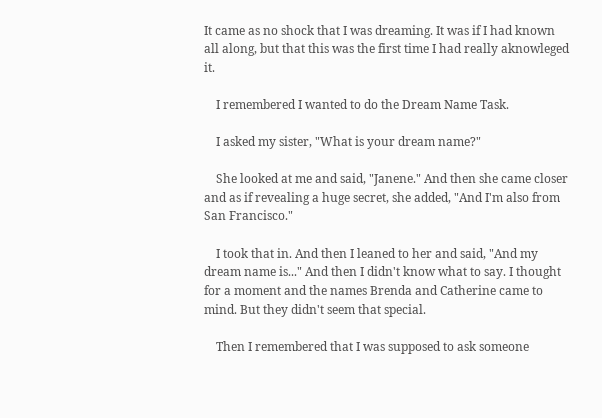It came as no shock that I was dreaming. It was if I had known all along, but that this was the first time I had really aknowleged it.

    I remembered I wanted to do the Dream Name Task.

    I asked my sister, "What is your dream name?"

    She looked at me and said, "Janene." And then she came closer and as if revealing a huge secret, she added, "And I'm also from San Francisco."

    I took that in. And then I leaned to her and said, "And my dream name is..." And then I didn't know what to say. I thought for a moment and the names Brenda and Catherine came to mind. But they didn't seem that special.

    Then I remembered that I was supposed to ask someone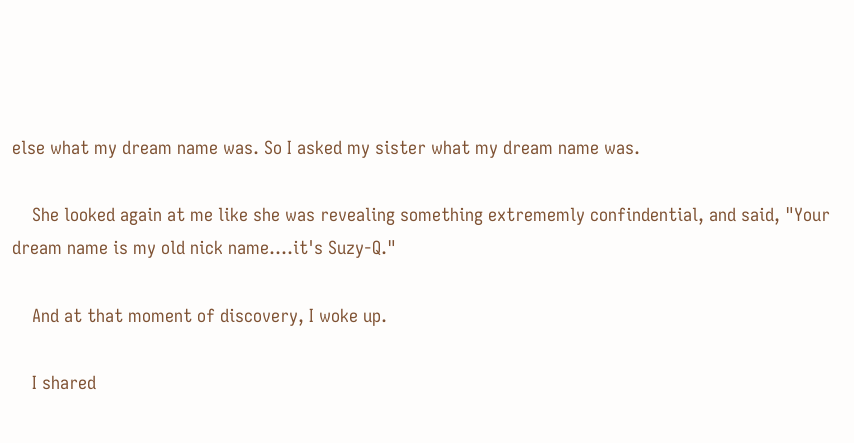else what my dream name was. So I asked my sister what my dream name was.

    She looked again at me like she was revealing something extrememly confindential, and said, "Your dream name is my old nick name....it's Suzy-Q."

    And at that moment of discovery, I woke up.

    I shared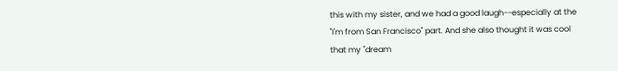this with my sister, and we had a good laugh--especially at the "I'm from San Francisco" part. And she also thought it was cool that my "dream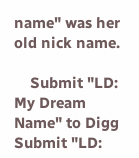name" was her old nick name.

    Submit "LD: My Dream Name" to Digg Submit "LD: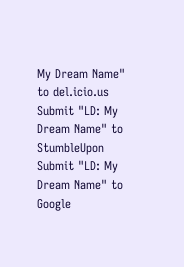My Dream Name" to del.icio.us Submit "LD: My Dream Name" to StumbleUpon Submit "LD: My Dream Name" to Google